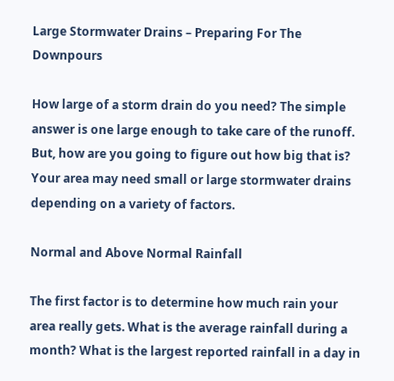Large Stormwater Drains – Preparing For The Downpours

How large of a storm drain do you need? The simple answer is one large enough to take care of the runoff. But, how are you going to figure out how big that is? Your area may need small or large stormwater drains depending on a variety of factors.

Normal and Above Normal Rainfall

The first factor is to determine how much rain your area really gets. What is the average rainfall during a month? What is the largest reported rainfall in a day in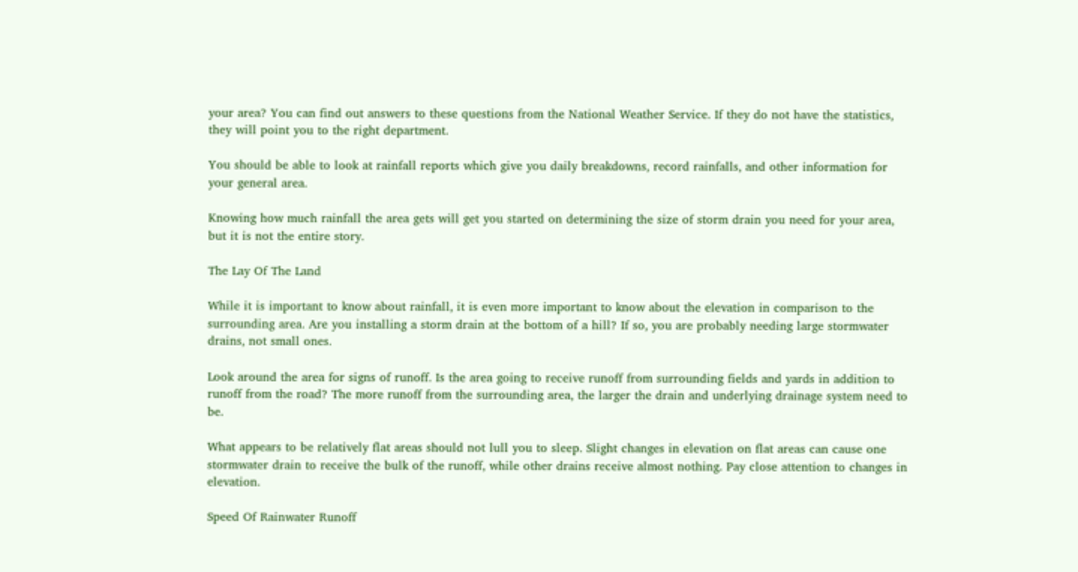your area? You can find out answers to these questions from the National Weather Service. If they do not have the statistics, they will point you to the right department.

You should be able to look at rainfall reports which give you daily breakdowns, record rainfalls, and other information for your general area.

Knowing how much rainfall the area gets will get you started on determining the size of storm drain you need for your area, but it is not the entire story.

The Lay Of The Land

While it is important to know about rainfall, it is even more important to know about the elevation in comparison to the surrounding area. Are you installing a storm drain at the bottom of a hill? If so, you are probably needing large stormwater drains, not small ones.

Look around the area for signs of runoff. Is the area going to receive runoff from surrounding fields and yards in addition to runoff from the road? The more runoff from the surrounding area, the larger the drain and underlying drainage system need to be.

What appears to be relatively flat areas should not lull you to sleep. Slight changes in elevation on flat areas can cause one stormwater drain to receive the bulk of the runoff, while other drains receive almost nothing. Pay close attention to changes in elevation.

Speed Of Rainwater Runoff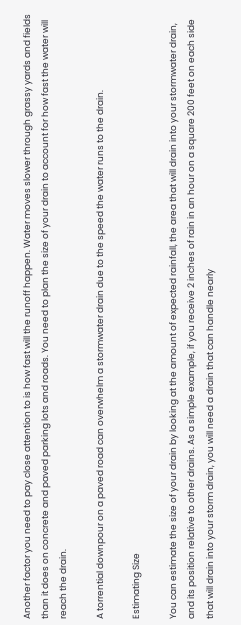Another factor you need to pay close attention to is how fast will the runoff happen. Water moves slower through grassy yards and fields than it does on concrete and paved parking lots and roads. You need to plan the size of your drain to account for how fast the water will reach the drain.

A torrential downpour on a paved road can overwhelm a stormwater drain due to the speed the water runs to the drain.

Estimating Size

You can estimate the size of your drain by looking at the amount of expected rainfall, the area that will drain into your stormwater drain, and its position relative to other drains. As a simple example, if you receive 2 inches of rain in an hour on a square 200 feet on each side that will drain into your storm drain, you will need a drain that can handle nearly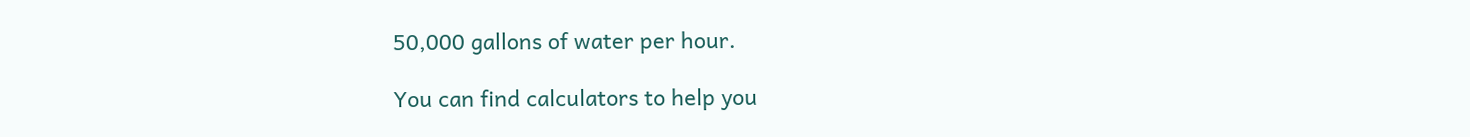50,000 gallons of water per hour.

You can find calculators to help you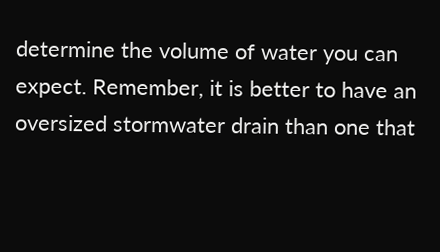determine the volume of water you can expect. Remember, it is better to have an oversized stormwater drain than one that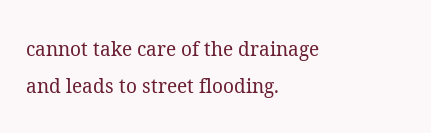cannot take care of the drainage and leads to street flooding.